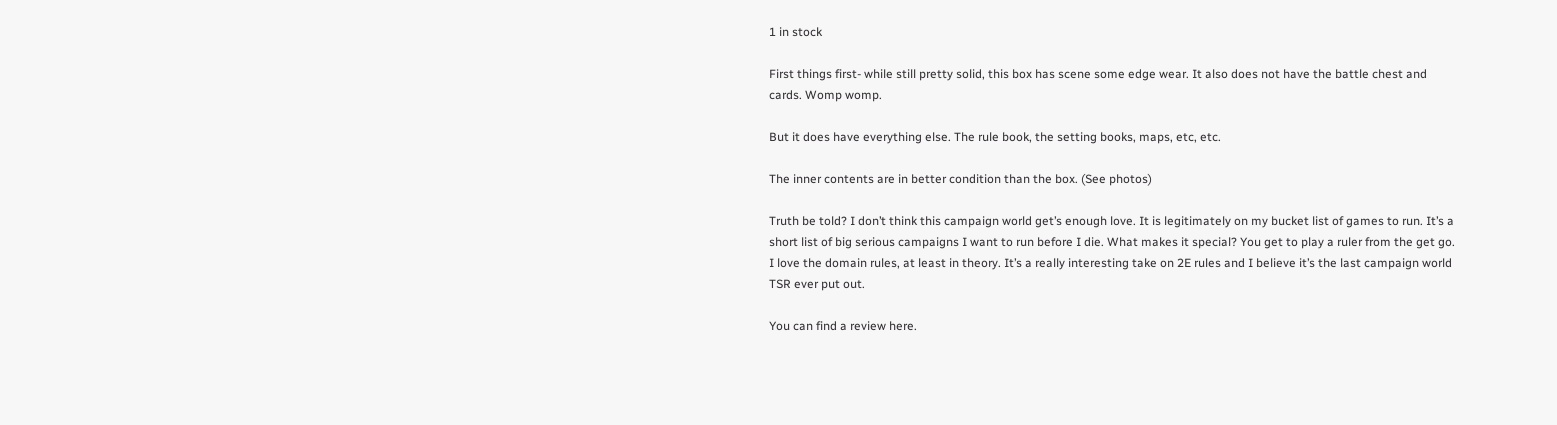1 in stock

First things first- while still pretty solid, this box has scene some edge wear. It also does not have the battle chest and cards. Womp womp.

But it does have everything else. The rule book, the setting books, maps, etc, etc.

The inner contents are in better condition than the box. (See photos)

Truth be told? I don’t think this campaign world get’s enough love. It is legitimately on my bucket list of games to run. It’s a short list of big serious campaigns I want to run before I die. What makes it special? You get to play a ruler from the get go. I love the domain rules, at least in theory. It’s a really interesting take on 2E rules and I believe it’s the last campaign world TSR ever put out.

You can find a review here.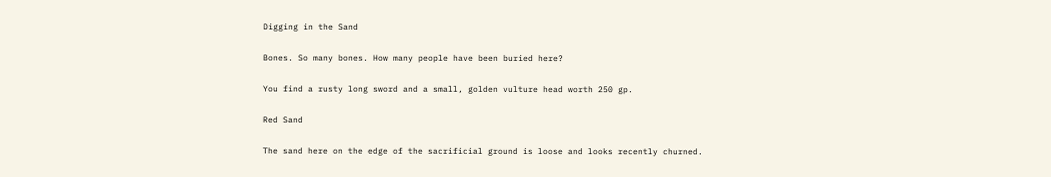Digging in the Sand

Bones. So many bones. How many people have been buried here?

You find a rusty long sword and a small, golden vulture head worth 250 gp.

Red Sand

The sand here on the edge of the sacrificial ground is loose and looks recently churned.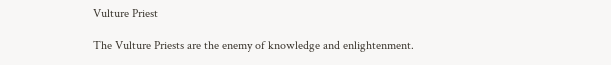Vulture Priest

The Vulture Priests are the enemy of knowledge and enlightenment.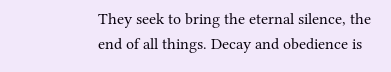They seek to bring the eternal silence, the end of all things. Decay and obedience is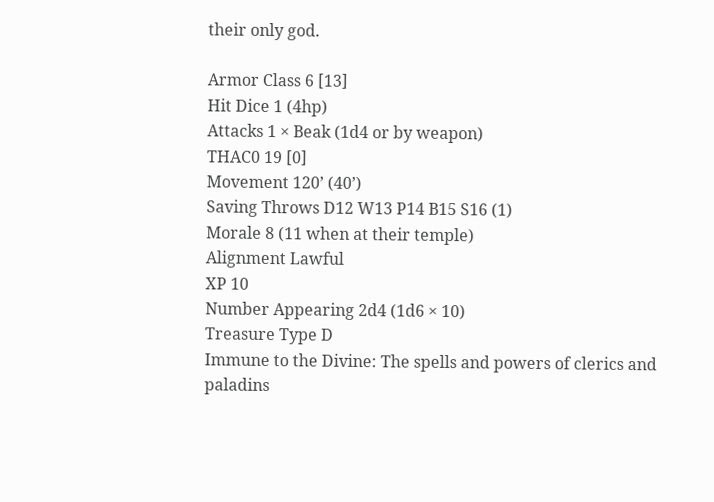their only god.

Armor Class 6 [13]
Hit Dice 1 (4hp)
Attacks 1 × Beak (1d4 or by weapon)
THAC0 19 [0]
Movement 120’ (40’)
Saving Throws D12 W13 P14 B15 S16 (1)
Morale 8 (11 when at their temple)
Alignment Lawful
XP 10
Number Appearing 2d4 (1d6 × 10)
Treasure Type D
Immune to the Divine: The spells and powers of clerics and paladins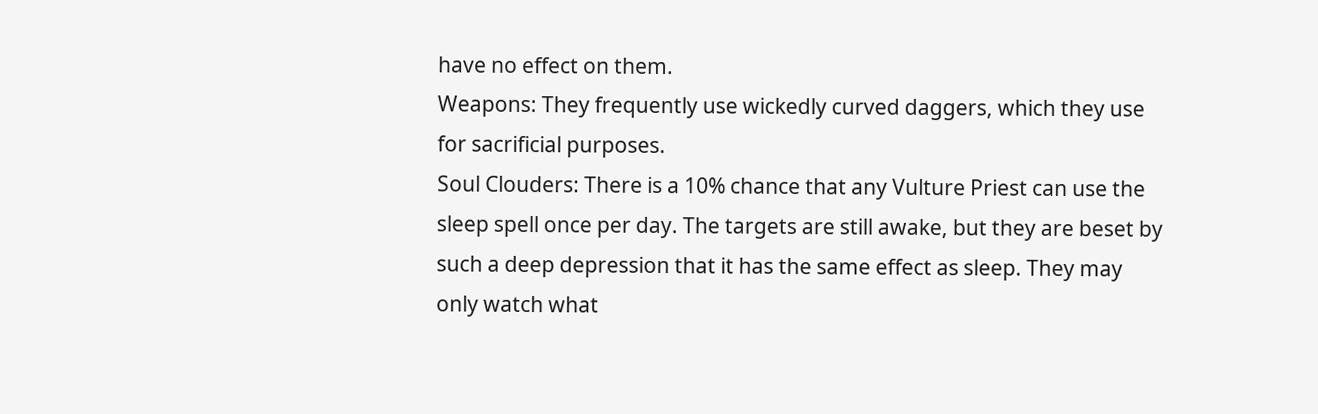have no effect on them.
Weapons: They frequently use wickedly curved daggers, which they use for sacrificial purposes.
Soul Clouders: There is a 10% chance that any Vulture Priest can use the sleep spell once per day. The targets are still awake, but they are beset by such a deep depression that it has the same effect as sleep. They may only watch what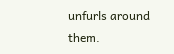unfurls around them.